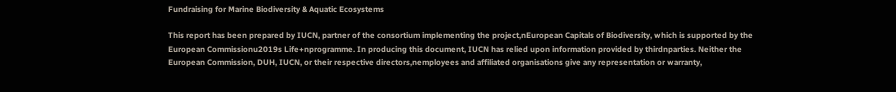Fundraising for Marine Biodiversity & Aquatic Ecosystems

This report has been prepared by IUCN, partner of the consortium implementing the project,nEuropean Capitals of Biodiversity, which is supported by the European Commissionu2019s Life+nprogramme. In producing this document, IUCN has relied upon information provided by thirdnparties. Neither the European Commission, DUH, IUCN, or their respective directors,nemployees and affiliated organisations give any representation or warranty,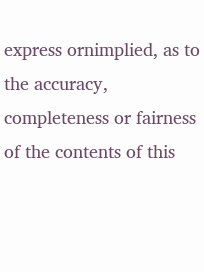express ornimplied, as to the accuracy, completeness or fairness of the contents of this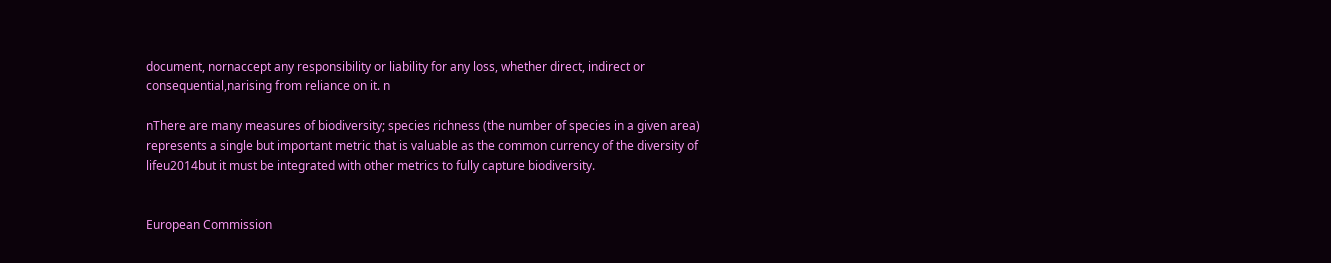document, nornaccept any responsibility or liability for any loss, whether direct, indirect or consequential,narising from reliance on it. n

nThere are many measures of biodiversity; species richness (the number of species in a given area) represents a single but important metric that is valuable as the common currency of the diversity of lifeu2014but it must be integrated with other metrics to fully capture biodiversity.


European Commission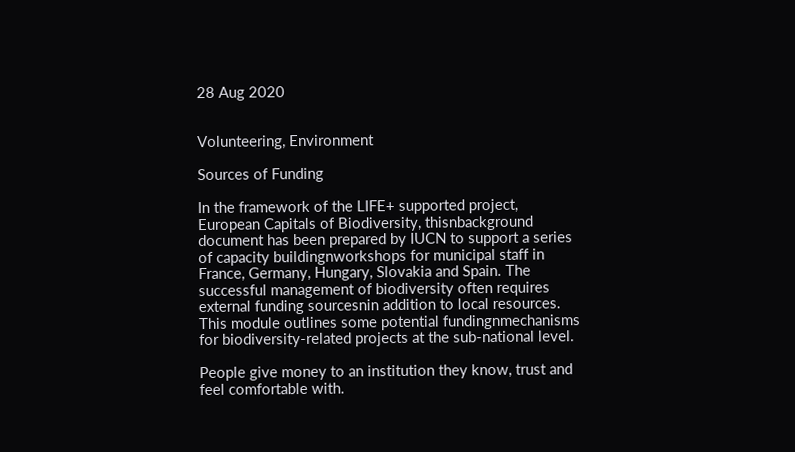28 Aug 2020


Volunteering, Environment

Sources of Funding

In the framework of the LIFE+ supported project, European Capitals of Biodiversity, thisnbackground document has been prepared by IUCN to support a series of capacity buildingnworkshops for municipal staff in France, Germany, Hungary, Slovakia and Spain. The successful management of biodiversity often requires external funding sourcesnin addition to local resources. This module outlines some potential fundingnmechanisms for biodiversity-related projects at the sub-national level.

People give money to an institution they know, trust and feel comfortable with.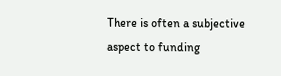There is often a subjective aspect to funding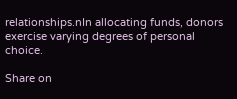relationships.nIn allocating funds, donors exercise varying degrees of personal choice.

Share on